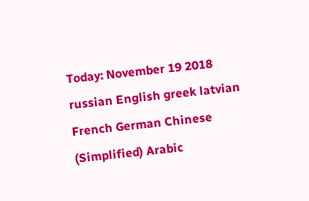Today: November 19 2018
russian English greek latvian French German Chinese (Simplified) Arabic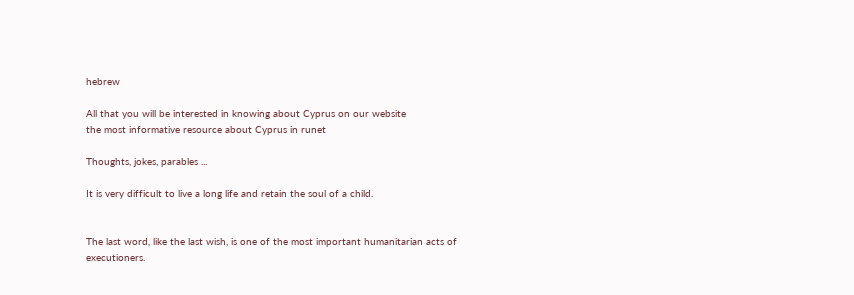hebrew

All that you will be interested in knowing about Cyprus on our website
the most informative resource about Cyprus in runet

Thoughts, jokes, parables ...

It is very difficult to live a long life and retain the soul of a child.


The last word, like the last wish, is one of the most important humanitarian acts of executioners.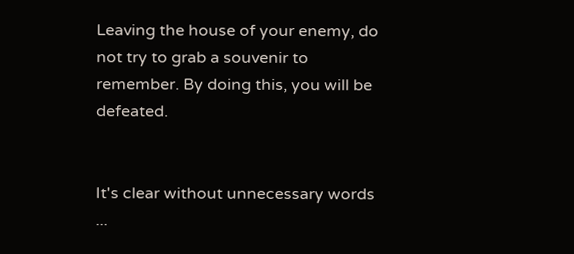Leaving the house of your enemy, do not try to grab a souvenir to remember. By doing this, you will be defeated.


It's clear without unnecessary words ...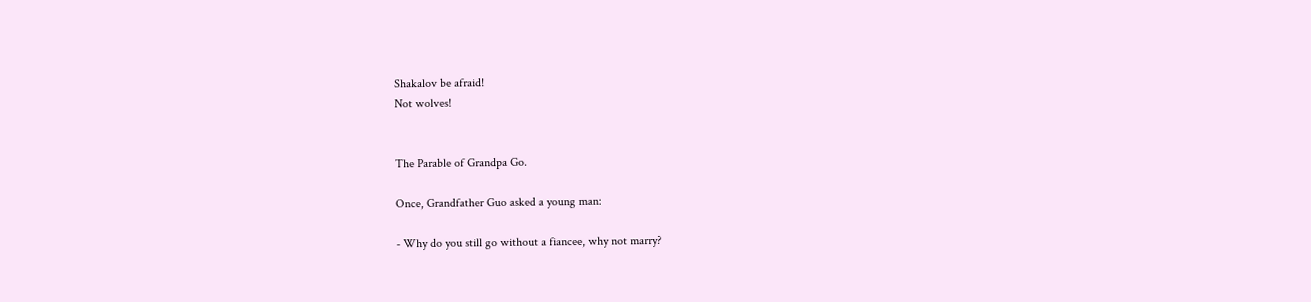Shakalov be afraid!
Not wolves!


The Parable of Grandpa Go.

Once, Grandfather Guo asked a young man:

- Why do you still go without a fiancee, why not marry?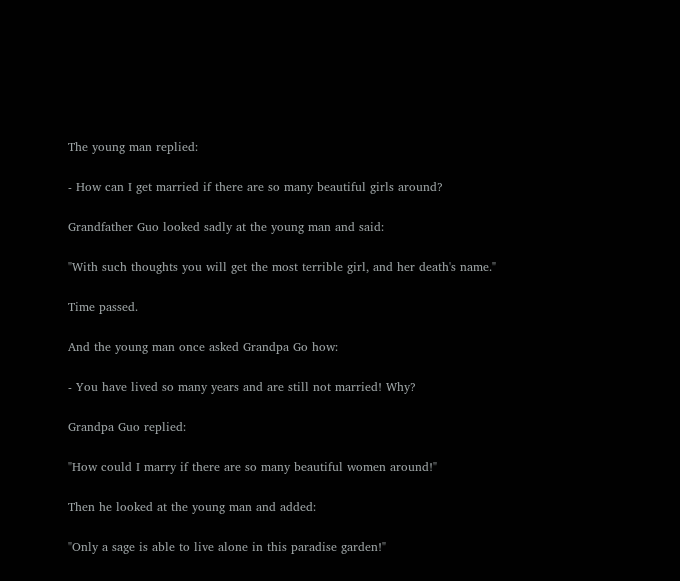The young man replied:

- How can I get married if there are so many beautiful girls around?

Grandfather Guo looked sadly at the young man and said:

"With such thoughts you will get the most terrible girl, and her death's name."

Time passed.

And the young man once asked Grandpa Go how:

- You have lived so many years and are still not married! Why?

Grandpa Guo replied:

"How could I marry if there are so many beautiful women around!"

Then he looked at the young man and added:

"Only a sage is able to live alone in this paradise garden!"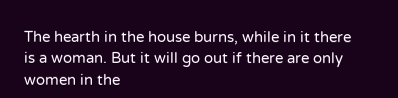The hearth in the house burns, while in it there is a woman. But it will go out if there are only women in the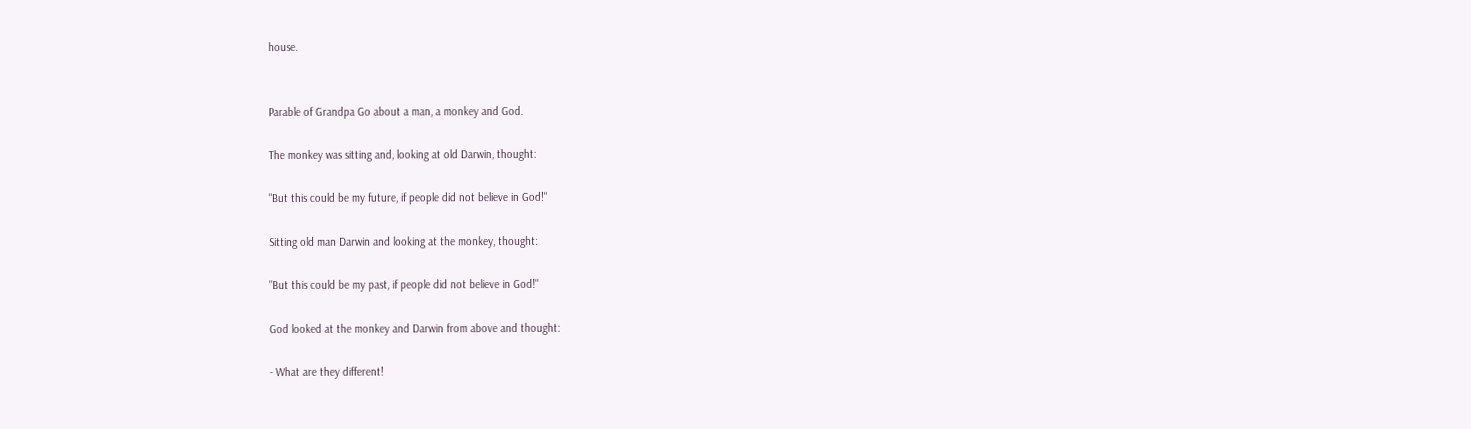house.


Parable of Grandpa Go about a man, a monkey and God.

The monkey was sitting and, looking at old Darwin, thought:

"But this could be my future, if people did not believe in God!"

Sitting old man Darwin and looking at the monkey, thought:

"But this could be my past, if people did not believe in God!"

God looked at the monkey and Darwin from above and thought:

- What are they different!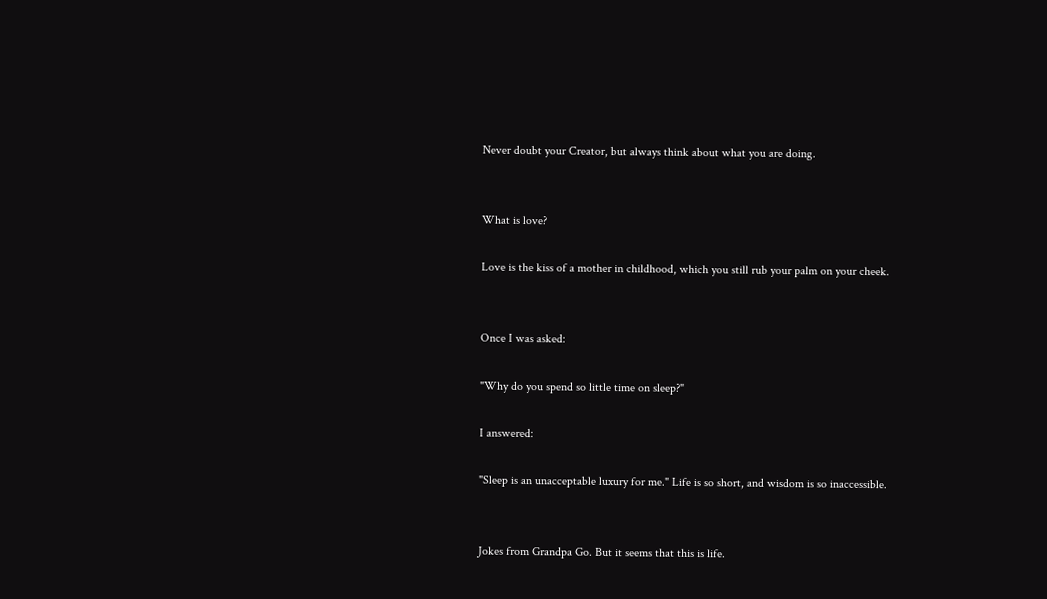Never doubt your Creator, but always think about what you are doing.


What is love?

Love is the kiss of a mother in childhood, which you still rub your palm on your cheek.


Once I was asked:

"Why do you spend so little time on sleep?"

I answered:

"Sleep is an unacceptable luxury for me." Life is so short, and wisdom is so inaccessible.


Jokes from Grandpa Go. But it seems that this is life.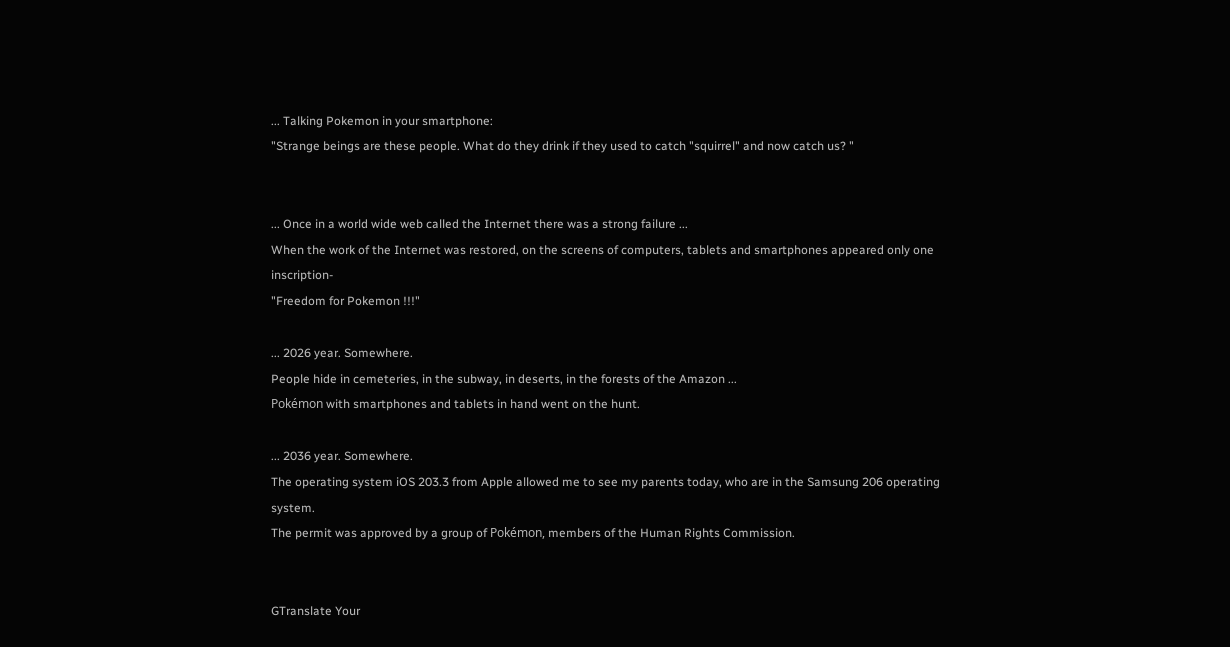... Talking Pokemon in your smartphone:
"Strange beings are these people. What do they drink if they used to catch "squirrel" and now catch us? "


... Once in a world wide web called the Internet there was a strong failure ...
When the work of the Internet was restored, on the screens of computers, tablets and smartphones appeared only one inscription-
"Freedom for Pokemon !!!"

... 2026 year. Somewhere.
People hide in cemeteries, in the subway, in deserts, in the forests of the Amazon ...
Pokémon with smartphones and tablets in hand went on the hunt.

... 2036 year. Somewhere.
The operating system iOS 203.3 from Apple allowed me to see my parents today, who are in the Samsung 206 operating system.
The permit was approved by a group of Pokémon, members of the Human Rights Commission.


GTranslate Your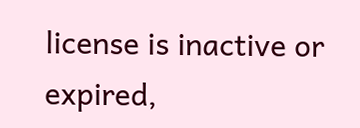license is inactive or expired,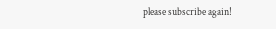please subscribe again!